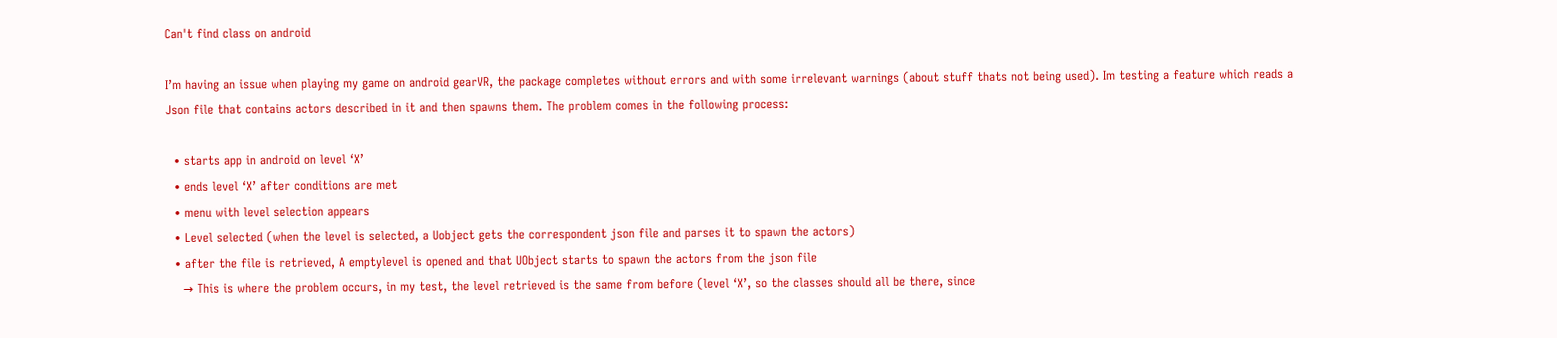Can't find class on android

I’m having an issue when playing my game on android gearVR, the package completes without errors and with some irrelevant warnings (about stuff thats not being used). Im testing a feature which reads a Json file that contains actors described in it and then spawns them. The problem comes in the following process:

  • starts app in android on level ‘X’
  • ends level ‘X’ after conditions are met
  • menu with level selection appears
  • Level selected (when the level is selected, a Uobject gets the correspondent json file and parses it to spawn the actors)
  • after the file is retrieved, A emptylevel is opened and that UObject starts to spawn the actors from the json file
    → This is where the problem occurs, in my test, the level retrieved is the same from before (level ‘X’, so the classes should all be there, since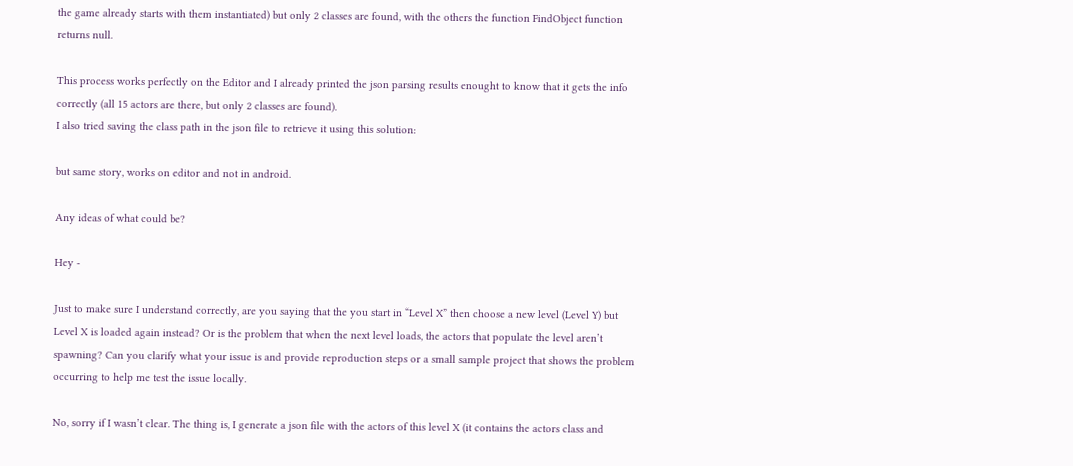the game already starts with them instantiated) but only 2 classes are found, with the others the function FindObject function returns null.

This process works perfectly on the Editor and I already printed the json parsing results enought to know that it gets the info correctly (all 15 actors are there, but only 2 classes are found).
I also tried saving the class path in the json file to retrieve it using this solution:

but same story, works on editor and not in android.

Any ideas of what could be?

Hey -

Just to make sure I understand correctly, are you saying that the you start in “Level X” then choose a new level (Level Y) but Level X is loaded again instead? Or is the problem that when the next level loads, the actors that populate the level aren’t spawning? Can you clarify what your issue is and provide reproduction steps or a small sample project that shows the problem occurring to help me test the issue locally.

No, sorry if I wasn’t clear. The thing is, I generate a json file with the actors of this level X (it contains the actors class and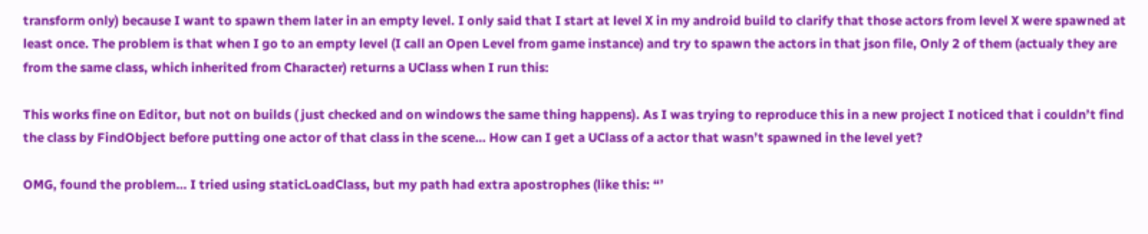transform only) because I want to spawn them later in an empty level. I only said that I start at level X in my android build to clarify that those actors from level X were spawned at least once. The problem is that when I go to an empty level (I call an Open Level from game instance) and try to spawn the actors in that json file, Only 2 of them (actualy they are from the same class, which inherited from Character) returns a UClass when I run this:

This works fine on Editor, but not on builds ( just checked and on windows the same thing happens). As I was trying to reproduce this in a new project I noticed that i couldn’t find the class by FindObject before putting one actor of that class in the scene… How can I get a UClass of a actor that wasn’t spawned in the level yet?

OMG, found the problem… I tried using staticLoadClass, but my path had extra apostrophes (like this: “’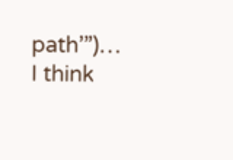path’”)… I think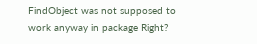FindObject was not supposed to work anyway in package Right?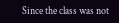Since the class was not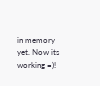in memory yet. Now its working =)!